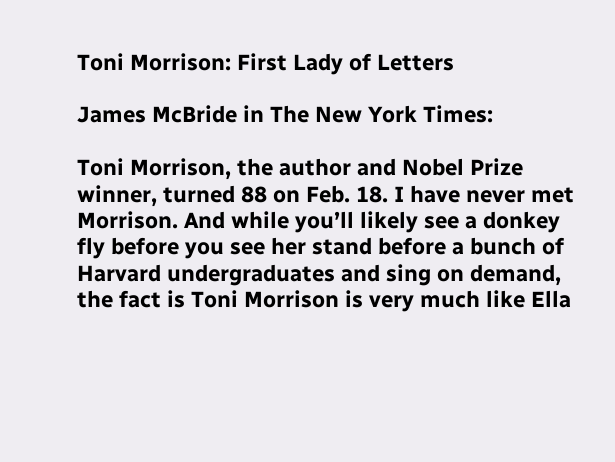Toni Morrison: First Lady of Letters

James McBride in The New York Times:

Toni Morrison, the author and Nobel Prize winner, turned 88 on Feb. 18. I have never met Morrison. And while you’ll likely see a donkey fly before you see her stand before a bunch of Harvard undergraduates and sing on demand, the fact is Toni Morrison is very much like Ella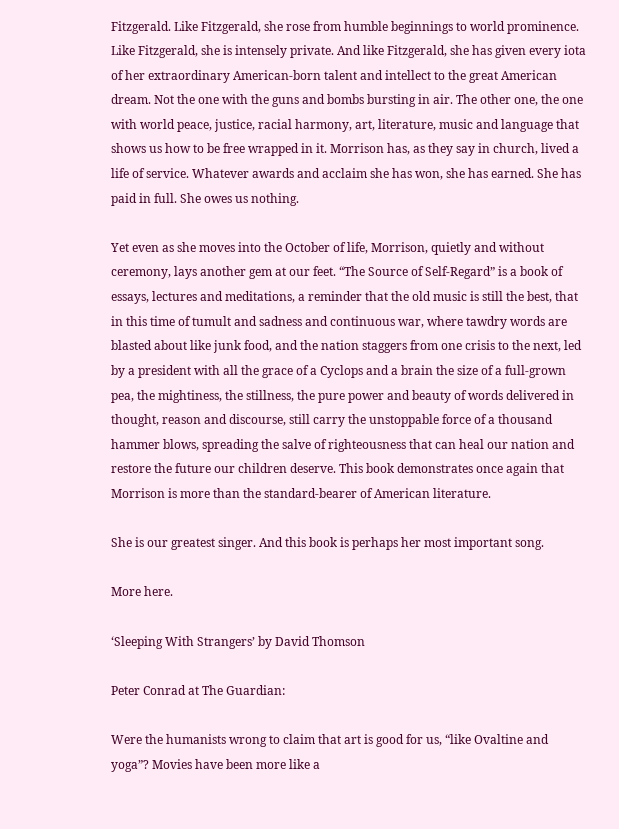Fitzgerald. Like Fitzgerald, she rose from humble beginnings to world prominence. Like Fitzgerald, she is intensely private. And like Fitzgerald, she has given every iota of her extraordinary American-born talent and intellect to the great American dream. Not the one with the guns and bombs bursting in air. The other one, the one with world peace, justice, racial harmony, art, literature, music and language that shows us how to be free wrapped in it. Morrison has, as they say in church, lived a life of service. Whatever awards and acclaim she has won, she has earned. She has paid in full. She owes us nothing.

Yet even as she moves into the October of life, Morrison, quietly and without ceremony, lays another gem at our feet. “The Source of Self-Regard” is a book of essays, lectures and meditations, a reminder that the old music is still the best, that in this time of tumult and sadness and continuous war, where tawdry words are blasted about like junk food, and the nation staggers from one crisis to the next, led by a president with all the grace of a Cyclops and a brain the size of a full-grown pea, the mightiness, the stillness, the pure power and beauty of words delivered in thought, reason and discourse, still carry the unstoppable force of a thousand hammer blows, spreading the salve of righteousness that can heal our nation and restore the future our children deserve. This book demonstrates once again that Morrison is more than the standard-bearer of American literature.

She is our greatest singer. And this book is perhaps her most important song.

More here.

‘Sleeping With Strangers’ by David Thomson

Peter Conrad at The Guardian:

Were the humanists wrong to claim that art is good for us, “like Ovaltine and yoga”? Movies have been more like a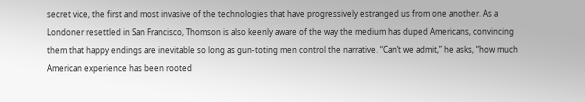secret vice, the first and most invasive of the technologies that have progressively estranged us from one another. As a Londoner resettled in San Francisco, Thomson is also keenly aware of the way the medium has duped Americans, convincing them that happy endings are inevitable so long as gun-toting men control the narrative. “Can’t we admit,” he asks, “how much American experience has been rooted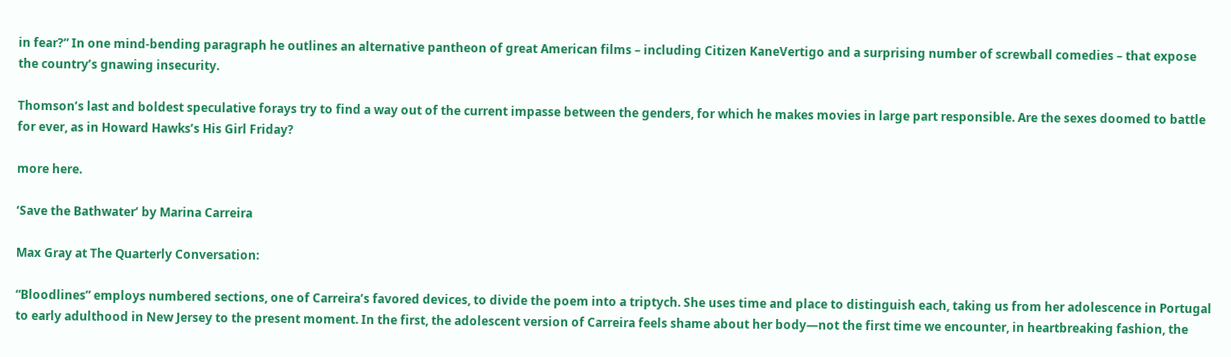in fear?” In one mind-bending paragraph he outlines an alternative pantheon of great American films – including Citizen KaneVertigo and a surprising number of screwball comedies – that expose the country’s gnawing insecurity.

Thomson’s last and boldest speculative forays try to find a way out of the current impasse between the genders, for which he makes movies in large part responsible. Are the sexes doomed to battle for ever, as in Howard Hawks’s His Girl Friday?

more here.

‘Save the Bathwater’ by Marina Carreira

Max Gray at The Quarterly Conversation:

“Bloodlines” employs numbered sections, one of Carreira’s favored devices, to divide the poem into a triptych. She uses time and place to distinguish each, taking us from her adolescence in Portugal to early adulthood in New Jersey to the present moment. In the first, the adolescent version of Carreira feels shame about her body—not the first time we encounter, in heartbreaking fashion, the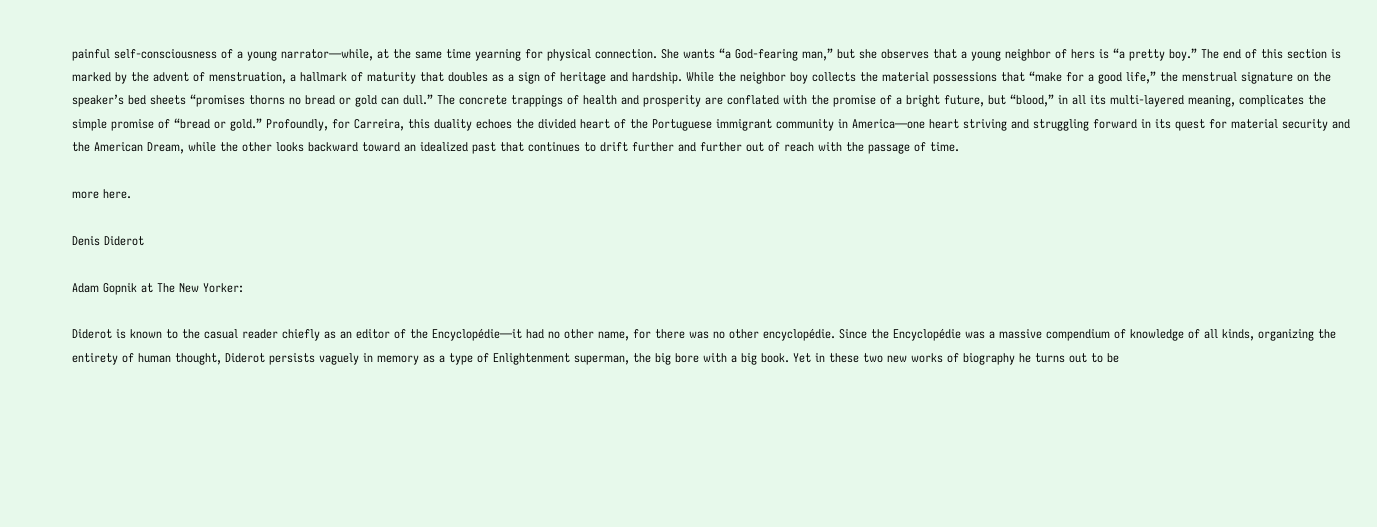painful self-consciousness of a young narrator—while, at the same time yearning for physical connection. She wants “a God-fearing man,” but she observes that a young neighbor of hers is “a pretty boy.” The end of this section is marked by the advent of menstruation, a hallmark of maturity that doubles as a sign of heritage and hardship. While the neighbor boy collects the material possessions that “make for a good life,” the menstrual signature on the speaker’s bed sheets “promises thorns no bread or gold can dull.” The concrete trappings of health and prosperity are conflated with the promise of a bright future, but “blood,” in all its multi-layered meaning, complicates the simple promise of “bread or gold.” Profoundly, for Carreira, this duality echoes the divided heart of the Portuguese immigrant community in America—one heart striving and struggling forward in its quest for material security and the American Dream, while the other looks backward toward an idealized past that continues to drift further and further out of reach with the passage of time.

more here.

Denis Diderot

Adam Gopnik at The New Yorker:

Diderot is known to the casual reader chiefly as an editor of the Encyclopédie—it had no other name, for there was no other encyclopédie. Since the Encyclopédie was a massive compendium of knowledge of all kinds, organizing the entirety of human thought, Diderot persists vaguely in memory as a type of Enlightenment superman, the big bore with a big book. Yet in these two new works of biography he turns out to be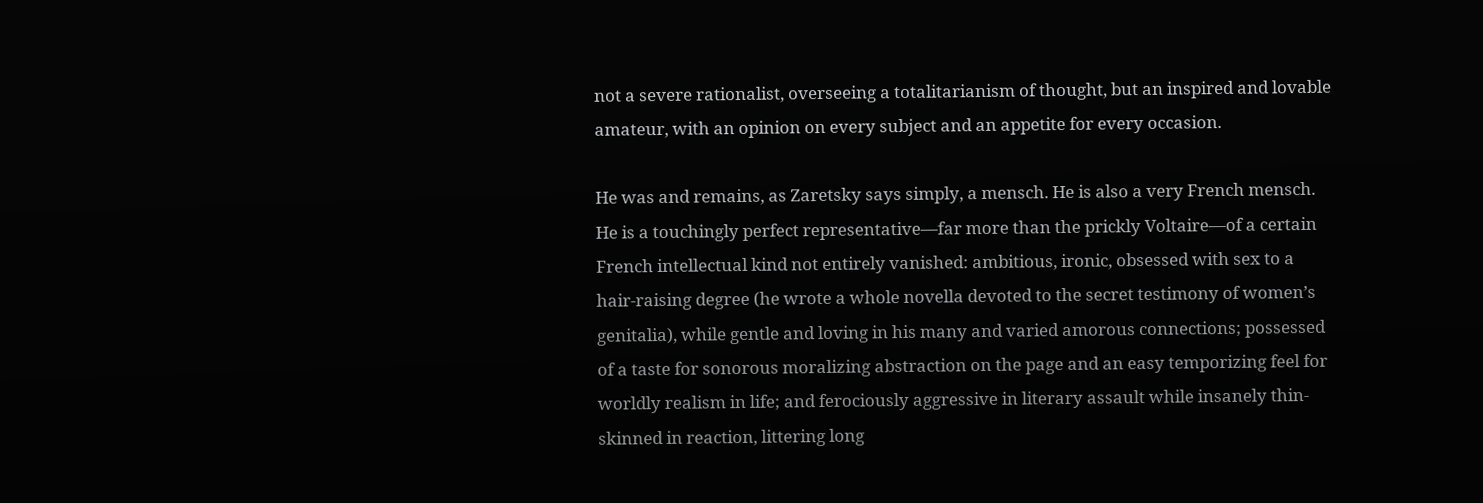not a severe rationalist, overseeing a totalitarianism of thought, but an inspired and lovable amateur, with an opinion on every subject and an appetite for every occasion.

He was and remains, as Zaretsky says simply, a mensch. He is also a very French mensch. He is a touchingly perfect representative—far more than the prickly Voltaire—of a certain French intellectual kind not entirely vanished: ambitious, ironic, obsessed with sex to a hair-raising degree (he wrote a whole novella devoted to the secret testimony of women’s genitalia), while gentle and loving in his many and varied amorous connections; possessed of a taste for sonorous moralizing abstraction on the page and an easy temporizing feel for worldly realism in life; and ferociously aggressive in literary assault while insanely thin-skinned in reaction, littering long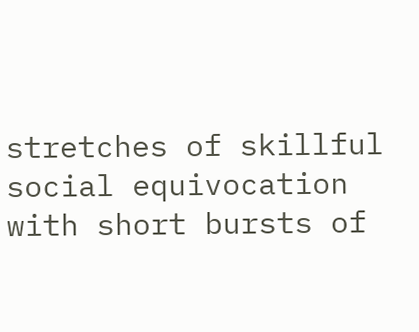stretches of skillful social equivocation with short bursts of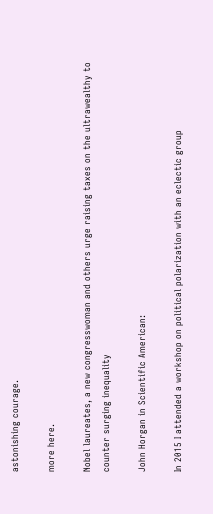astonishing courage.

more here.

Nobel laureates, a new congresswoman and others urge raising taxes on the ultrawealthy to counter surging inequality

John Horgan in Scientific American:

In 2015 I attended a workshop on political polarization with an eclectic group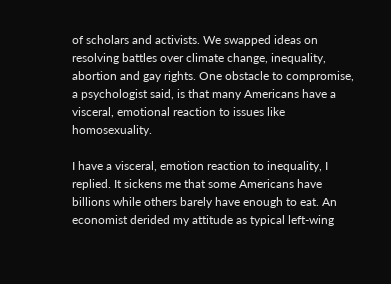of scholars and activists. We swapped ideas on resolving battles over climate change, inequality, abortion and gay rights. One obstacle to compromise, a psychologist said, is that many Americans have a visceral, emotional reaction to issues like homosexuality.

I have a visceral, emotion reaction to inequality, I replied. It sickens me that some Americans have billions while others barely have enough to eat. An economist derided my attitude as typical left-wing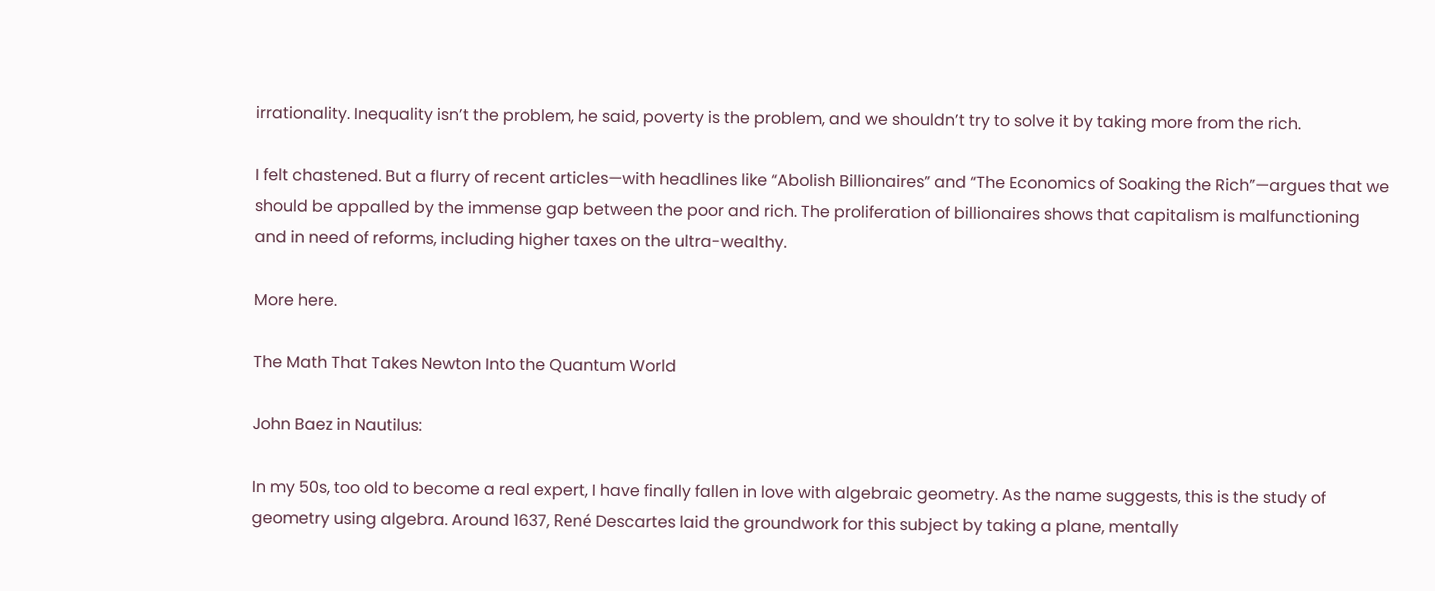irrationality. Inequality isn’t the problem, he said, poverty is the problem, and we shouldn’t try to solve it by taking more from the rich.

I felt chastened. But a flurry of recent articles—with headlines like “Abolish Billionaires” and “The Economics of Soaking the Rich”—argues that we should be appalled by the immense gap between the poor and rich. The proliferation of billionaires shows that capitalism is malfunctioning and in need of reforms, including higher taxes on the ultra-wealthy.

More here.

The Math That Takes Newton Into the Quantum World

John Baez in Nautilus:

In my 50s, too old to become a real expert, I have finally fallen in love with algebraic geometry. As the name suggests, this is the study of geometry using algebra. Around 1637, René Descartes laid the groundwork for this subject by taking a plane, mentally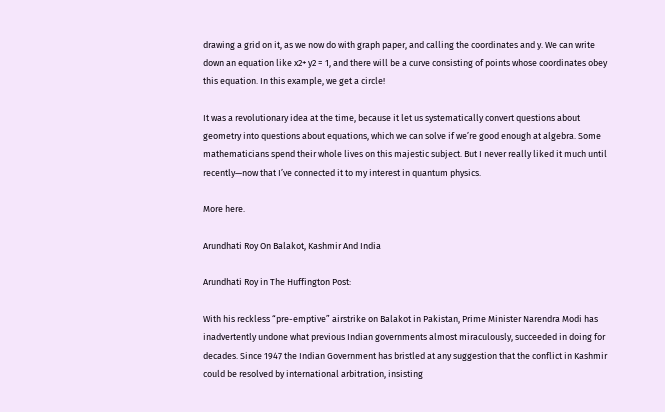drawing a grid on it, as we now do with graph paper, and calling the coordinates and y. We can write down an equation like x2+ y2 = 1, and there will be a curve consisting of points whose coordinates obey this equation. In this example, we get a circle!

It was a revolutionary idea at the time, because it let us systematically convert questions about geometry into questions about equations, which we can solve if we’re good enough at algebra. Some mathematicians spend their whole lives on this majestic subject. But I never really liked it much until recently—now that I’ve connected it to my interest in quantum physics.

More here.

Arundhati Roy On Balakot, Kashmir And India

Arundhati Roy in The Huffington Post:

With his reckless “pre-emptive” airstrike on Balakot in Pakistan, Prime Minister Narendra Modi has inadvertently undone what previous Indian governments almost miraculously, succeeded in doing for decades. Since 1947 the Indian Government has bristled at any suggestion that the conflict in Kashmir could be resolved by international arbitration, insisting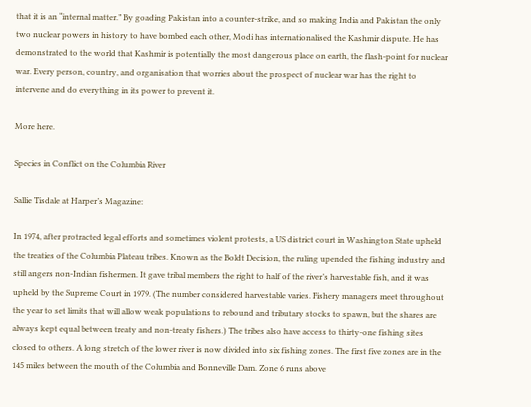that it is an “internal matter.” By goading Pakistan into a counter-strike, and so making India and Pakistan the only two nuclear powers in history to have bombed each other, Modi has internationalised the Kashmir dispute. He has demonstrated to the world that Kashmir is potentially the most dangerous place on earth, the flash-point for nuclear war. Every person, country, and organisation that worries about the prospect of nuclear war has the right to intervene and do everything in its power to prevent it.

More here.

Species in Conflict on the Columbia River

Sallie Tisdale at Harper’s Magazine:

In 1974, after protracted legal efforts and sometimes violent protests, a US district court in Washington State upheld the treaties of the Columbia Plateau tribes. Known as the Boldt Decision, the ruling upended the fishing industry and still angers non-Indian fishermen. It gave tribal members the right to half of the river’s harvestable fish, and it was upheld by the Supreme Court in 1979. (The number considered harvestable varies. Fishery managers meet throughout the year to set limits that will allow weak populations to rebound and tributary stocks to spawn, but the shares are always kept equal between treaty and non-treaty fishers.) The tribes also have access to thirty-one fishing sites closed to others. A long stretch of the lower river is now divided into six fishing zones. The first five zones are in the 145 miles between the mouth of the Columbia and Bonneville Dam. Zone 6 runs above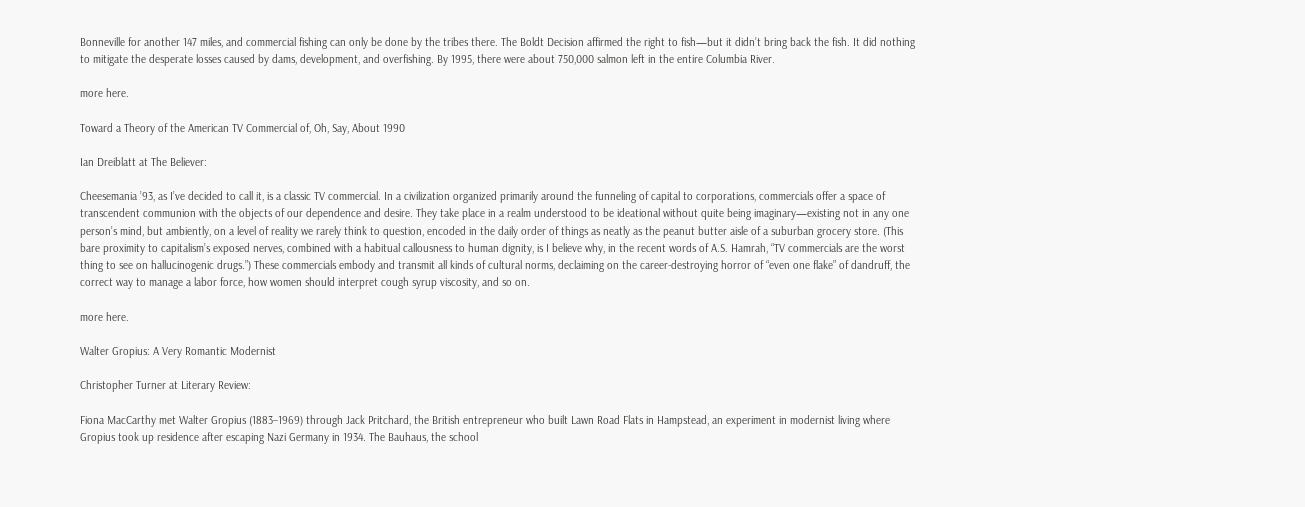Bonneville for another 147 miles, and commercial fishing can only be done by the tribes there. The Boldt Decision affirmed the right to fish—but it didn’t bring back the fish. It did nothing to mitigate the desperate losses caused by dams, development, and overfishing. By 1995, there were about 750,000 salmon left in the entire Columbia River.

more here.

Toward a Theory of the American TV Commercial of, Oh, Say, About 1990

Ian Dreiblatt at The Believer:

Cheesemania ’93, as I’ve decided to call it, is a classic TV commercial. In a civilization organized primarily around the funneling of capital to corporations, commercials offer a space of transcendent communion with the objects of our dependence and desire. They take place in a realm understood to be ideational without quite being imaginary—existing not in any one person’s mind, but ambiently, on a level of reality we rarely think to question, encoded in the daily order of things as neatly as the peanut butter aisle of a suburban grocery store. (This bare proximity to capitalism’s exposed nerves, combined with a habitual callousness to human dignity, is I believe why, in the recent words of A.S. Hamrah, “TV commercials are the worst thing to see on hallucinogenic drugs.”) These commercials embody and transmit all kinds of cultural norms, declaiming on the career-destroying horror of “even one flake” of dandruff, the correct way to manage a labor force, how women should interpret cough syrup viscosity, and so on.

more here.

Walter Gropius: A Very Romantic Modernist

Christopher Turner at Literary Review:

Fiona MacCarthy met Walter Gropius (1883–1969) through Jack Pritchard, the British entrepreneur who built Lawn Road Flats in Hampstead, an experiment in modernist living where Gropius took up residence after escaping Nazi Germany in 1934. The Bauhaus, the school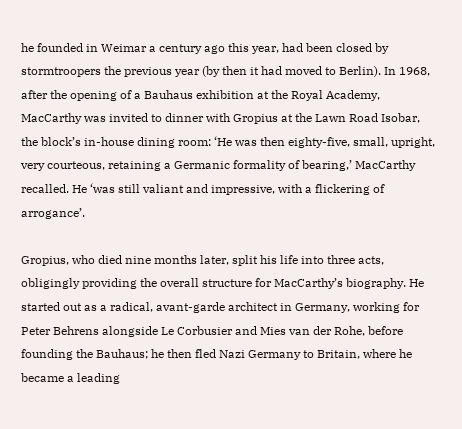he founded in Weimar a century ago this year, had been closed by stormtroopers the previous year (by then it had moved to Berlin). In 1968, after the opening of a Bauhaus exhibition at the Royal Academy, MacCarthy was invited to dinner with Gropius at the Lawn Road Isobar, the block’s in-house dining room: ‘He was then eighty-five, small, upright, very courteous, retaining a Germanic formality of bearing,’ MacCarthy recalled. He ‘was still valiant and impressive, with a flickering of arrogance’.

Gropius, who died nine months later, split his life into three acts, obligingly providing the overall structure for MacCarthy’s biography. He started out as a radical, avant-garde architect in Germany, working for Peter Behrens alongside Le Corbusier and Mies van der Rohe, before founding the Bauhaus; he then fled Nazi Germany to Britain, where he became a leading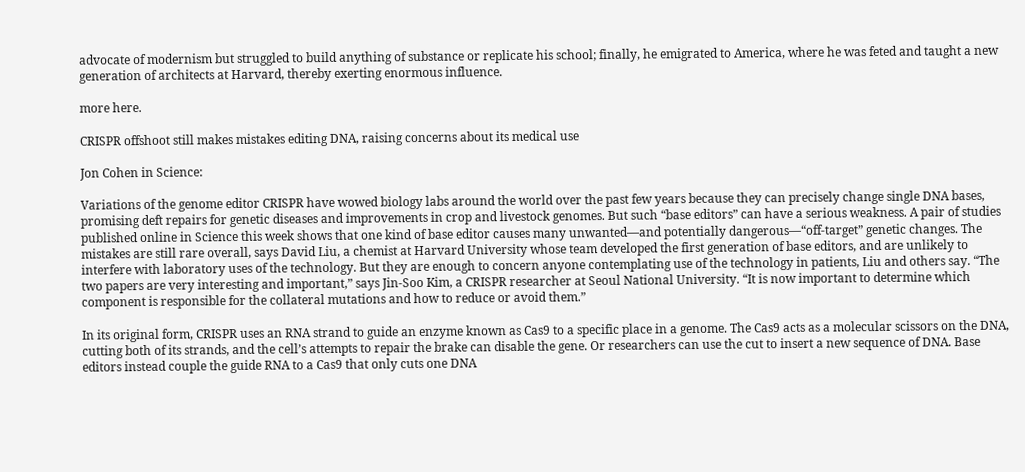advocate of modernism but struggled to build anything of substance or replicate his school; finally, he emigrated to America, where he was feted and taught a new generation of architects at Harvard, thereby exerting enormous influence.

more here.

CRISPR offshoot still makes mistakes editing DNA, raising concerns about its medical use

Jon Cohen in Science:

Variations of the genome editor CRISPR have wowed biology labs around the world over the past few years because they can precisely change single DNA bases, promising deft repairs for genetic diseases and improvements in crop and livestock genomes. But such “base editors” can have a serious weakness. A pair of studies published online in Science this week shows that one kind of base editor causes many unwanted—and potentially dangerous—“off-target” genetic changes. The mistakes are still rare overall, says David Liu, a chemist at Harvard University whose team developed the first generation of base editors, and are unlikely to interfere with laboratory uses of the technology. But they are enough to concern anyone contemplating use of the technology in patients, Liu and others say. “The two papers are very interesting and important,” says Jin-Soo Kim, a CRISPR researcher at Seoul National University. “It is now important to determine which component is responsible for the collateral mutations and how to reduce or avoid them.”

In its original form, CRISPR uses an RNA strand to guide an enzyme known as Cas9 to a specific place in a genome. The Cas9 acts as a molecular scissors on the DNA, cutting both of its strands, and the cell’s attempts to repair the brake can disable the gene. Or researchers can use the cut to insert a new sequence of DNA. Base editors instead couple the guide RNA to a Cas9 that only cuts one DNA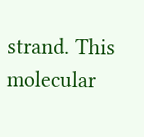strand. This molecular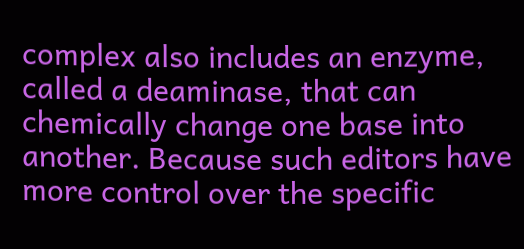complex also includes an enzyme, called a deaminase, that can chemically change one base into another. Because such editors have more control over the specific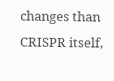changes than CRISPR itself,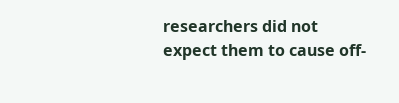researchers did not expect them to cause off-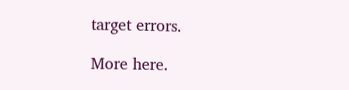target errors.

More here.